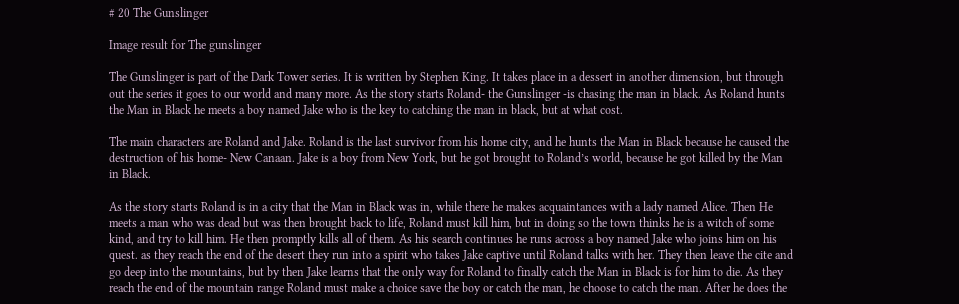# 20 The Gunslinger

Image result for The gunslinger

The Gunslinger is part of the Dark Tower series. It is written by Stephen King. It takes place in a dessert in another dimension, but through out the series it goes to our world and many more. As the story starts Roland- the Gunslinger -is chasing the man in black. As Roland hunts the Man in Black he meets a boy named Jake who is the key to catching the man in black, but at what cost.

The main characters are Roland and Jake. Roland is the last survivor from his home city, and he hunts the Man in Black because he caused the destruction of his home- New Canaan. Jake is a boy from New York, but he got brought to Roland’s world, because he got killed by the Man in Black.

As the story starts Roland is in a city that the Man in Black was in, while there he makes acquaintances with a lady named Alice. Then He meets a man who was dead but was then brought back to life, Roland must kill him, but in doing so the town thinks he is a witch of some kind, and try to kill him. He then promptly kills all of them. As his search continues he runs across a boy named Jake who joins him on his quest. as they reach the end of the desert they run into a spirit who takes Jake captive until Roland talks with her. They then leave the cite and go deep into the mountains, but by then Jake learns that the only way for Roland to finally catch the Man in Black is for him to die. As they reach the end of the mountain range Roland must make a choice save the boy or catch the man, he choose to catch the man. After he does the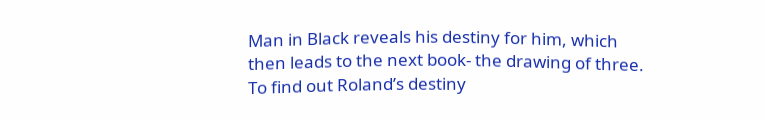Man in Black reveals his destiny for him, which then leads to the next book- the drawing of three. To find out Roland’s destiny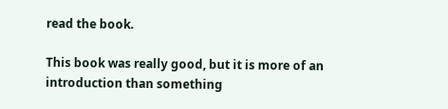read the book.

This book was really good, but it is more of an introduction than something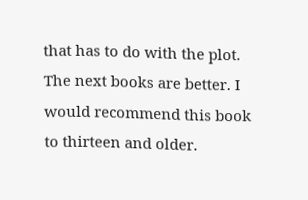that has to do with the plot. The next books are better. I would recommend this book to thirteen and older.